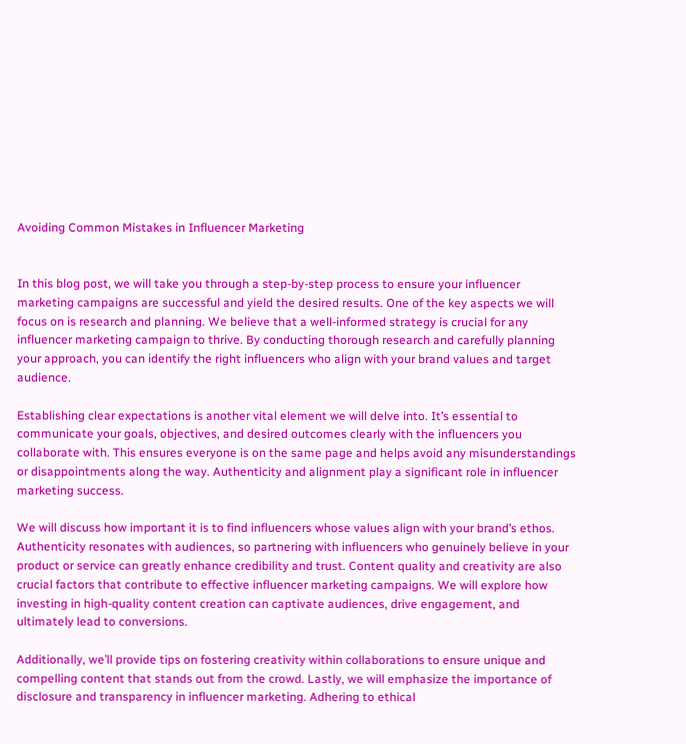Avoiding Common Mistakes in Influencer Marketing


In this blog post, we will take you through a step-by-step process to ensure your influencer marketing campaigns are successful and yield the desired results. One of the key aspects we will focus on is research and planning. We believe that a well-informed strategy is crucial for any influencer marketing campaign to thrive. By conducting thorough research and carefully planning your approach, you can identify the right influencers who align with your brand values and target audience.

Establishing clear expectations is another vital element we will delve into. It’s essential to communicate your goals, objectives, and desired outcomes clearly with the influencers you collaborate with. This ensures everyone is on the same page and helps avoid any misunderstandings or disappointments along the way. Authenticity and alignment play a significant role in influencer marketing success.

We will discuss how important it is to find influencers whose values align with your brand’s ethos. Authenticity resonates with audiences, so partnering with influencers who genuinely believe in your product or service can greatly enhance credibility and trust. Content quality and creativity are also crucial factors that contribute to effective influencer marketing campaigns. We will explore how investing in high-quality content creation can captivate audiences, drive engagement, and ultimately lead to conversions.

Additionally, we’ll provide tips on fostering creativity within collaborations to ensure unique and compelling content that stands out from the crowd. Lastly, we will emphasize the importance of disclosure and transparency in influencer marketing. Adhering to ethical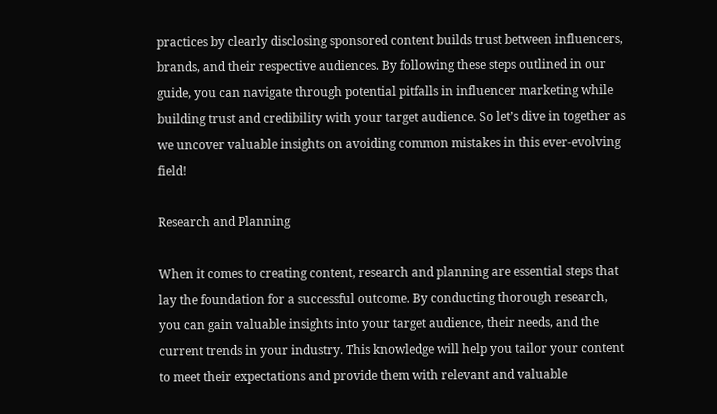practices by clearly disclosing sponsored content builds trust between influencers, brands, and their respective audiences. By following these steps outlined in our guide, you can navigate through potential pitfalls in influencer marketing while building trust and credibility with your target audience. So let’s dive in together as we uncover valuable insights on avoiding common mistakes in this ever-evolving field!

Research and Planning

When it comes to creating content, research and planning are essential steps that lay the foundation for a successful outcome. By conducting thorough research, you can gain valuable insights into your target audience, their needs, and the current trends in your industry. This knowledge will help you tailor your content to meet their expectations and provide them with relevant and valuable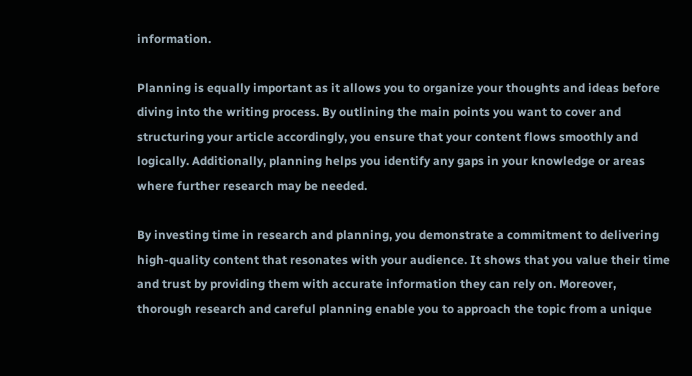information.

Planning is equally important as it allows you to organize your thoughts and ideas before diving into the writing process. By outlining the main points you want to cover and structuring your article accordingly, you ensure that your content flows smoothly and logically. Additionally, planning helps you identify any gaps in your knowledge or areas where further research may be needed.

By investing time in research and planning, you demonstrate a commitment to delivering high-quality content that resonates with your audience. It shows that you value their time and trust by providing them with accurate information they can rely on. Moreover, thorough research and careful planning enable you to approach the topic from a unique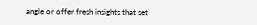angle or offer fresh insights that set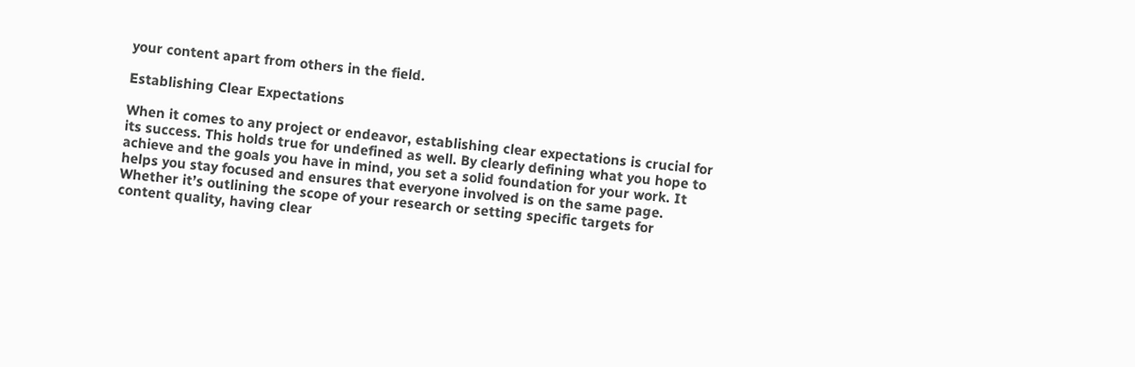your content apart from others in the field.

Establishing Clear Expectations

When it comes to any project or endeavor, establishing clear expectations is crucial for its success. This holds true for undefined as well. By clearly defining what you hope to achieve and the goals you have in mind, you set a solid foundation for your work. It helps you stay focused and ensures that everyone involved is on the same page. Whether it’s outlining the scope of your research or setting specific targets for content quality, having clear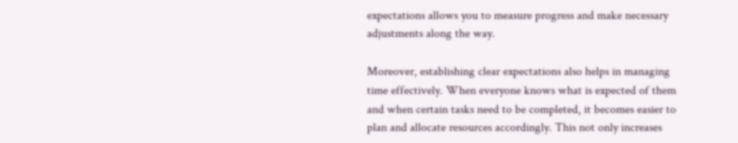expectations allows you to measure progress and make necessary adjustments along the way.

Moreover, establishing clear expectations also helps in managing time effectively. When everyone knows what is expected of them and when certain tasks need to be completed, it becomes easier to plan and allocate resources accordingly. This not only increases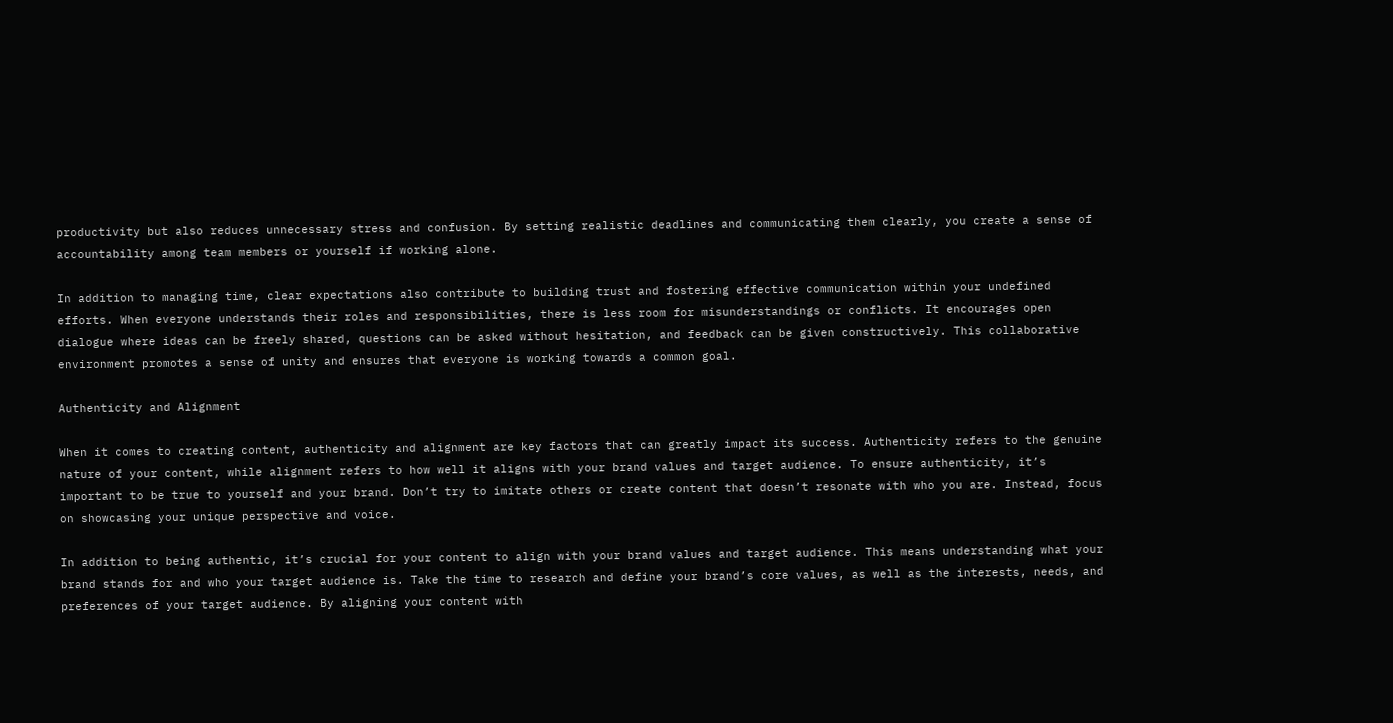productivity but also reduces unnecessary stress and confusion. By setting realistic deadlines and communicating them clearly, you create a sense of accountability among team members or yourself if working alone.

In addition to managing time, clear expectations also contribute to building trust and fostering effective communication within your undefined efforts. When everyone understands their roles and responsibilities, there is less room for misunderstandings or conflicts. It encourages open dialogue where ideas can be freely shared, questions can be asked without hesitation, and feedback can be given constructively. This collaborative environment promotes a sense of unity and ensures that everyone is working towards a common goal.

Authenticity and Alignment

When it comes to creating content, authenticity and alignment are key factors that can greatly impact its success. Authenticity refers to the genuine nature of your content, while alignment refers to how well it aligns with your brand values and target audience. To ensure authenticity, it’s important to be true to yourself and your brand. Don’t try to imitate others or create content that doesn’t resonate with who you are. Instead, focus on showcasing your unique perspective and voice.

In addition to being authentic, it’s crucial for your content to align with your brand values and target audience. This means understanding what your brand stands for and who your target audience is. Take the time to research and define your brand’s core values, as well as the interests, needs, and preferences of your target audience. By aligning your content with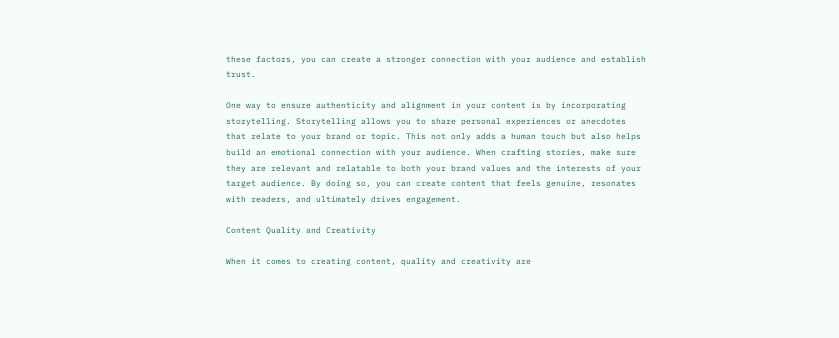these factors, you can create a stronger connection with your audience and establish trust.

One way to ensure authenticity and alignment in your content is by incorporating storytelling. Storytelling allows you to share personal experiences or anecdotes that relate to your brand or topic. This not only adds a human touch but also helps build an emotional connection with your audience. When crafting stories, make sure they are relevant and relatable to both your brand values and the interests of your target audience. By doing so, you can create content that feels genuine, resonates with readers, and ultimately drives engagement.

Content Quality and Creativity

When it comes to creating content, quality and creativity are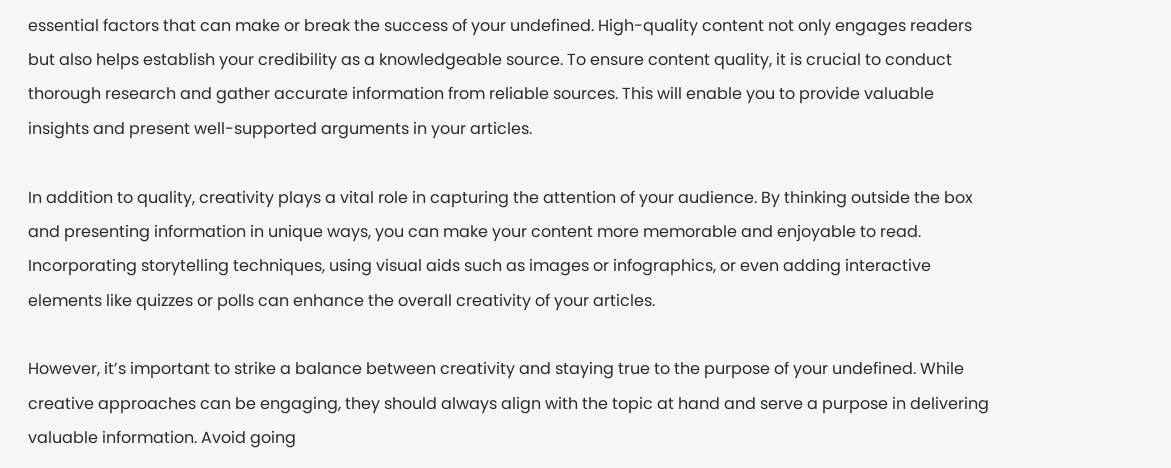essential factors that can make or break the success of your undefined. High-quality content not only engages readers but also helps establish your credibility as a knowledgeable source. To ensure content quality, it is crucial to conduct thorough research and gather accurate information from reliable sources. This will enable you to provide valuable insights and present well-supported arguments in your articles.

In addition to quality, creativity plays a vital role in capturing the attention of your audience. By thinking outside the box and presenting information in unique ways, you can make your content more memorable and enjoyable to read. Incorporating storytelling techniques, using visual aids such as images or infographics, or even adding interactive elements like quizzes or polls can enhance the overall creativity of your articles.

However, it’s important to strike a balance between creativity and staying true to the purpose of your undefined. While creative approaches can be engaging, they should always align with the topic at hand and serve a purpose in delivering valuable information. Avoid going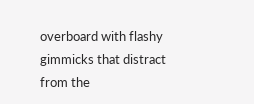overboard with flashy gimmicks that distract from the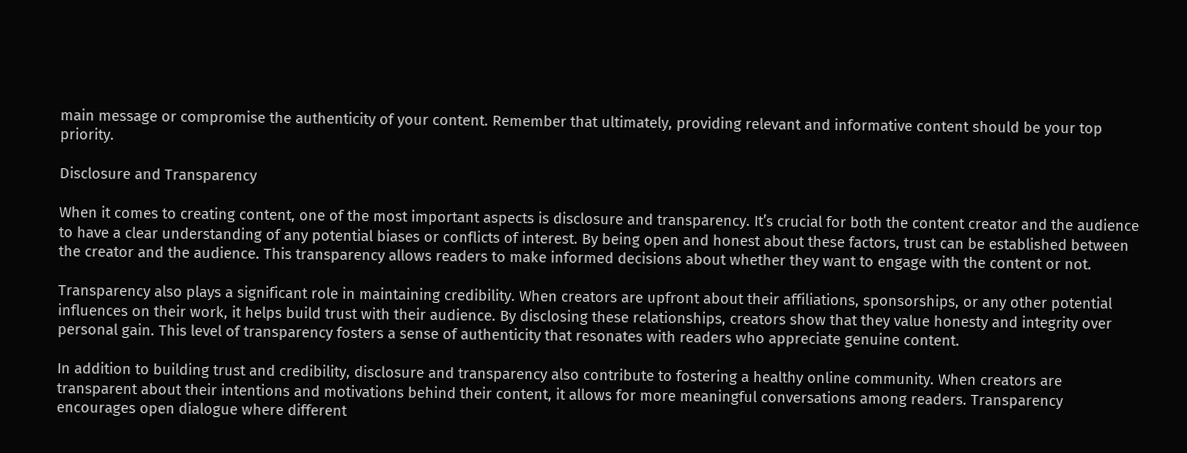main message or compromise the authenticity of your content. Remember that ultimately, providing relevant and informative content should be your top priority.

Disclosure and Transparency

When it comes to creating content, one of the most important aspects is disclosure and transparency. It’s crucial for both the content creator and the audience to have a clear understanding of any potential biases or conflicts of interest. By being open and honest about these factors, trust can be established between the creator and the audience. This transparency allows readers to make informed decisions about whether they want to engage with the content or not.

Transparency also plays a significant role in maintaining credibility. When creators are upfront about their affiliations, sponsorships, or any other potential influences on their work, it helps build trust with their audience. By disclosing these relationships, creators show that they value honesty and integrity over personal gain. This level of transparency fosters a sense of authenticity that resonates with readers who appreciate genuine content.

In addition to building trust and credibility, disclosure and transparency also contribute to fostering a healthy online community. When creators are transparent about their intentions and motivations behind their content, it allows for more meaningful conversations among readers. Transparency encourages open dialogue where different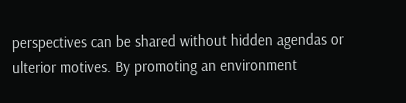perspectives can be shared without hidden agendas or ulterior motives. By promoting an environment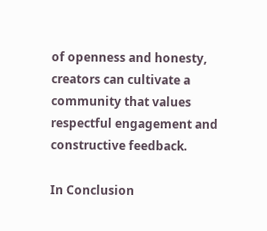of openness and honesty, creators can cultivate a community that values respectful engagement and constructive feedback.

In Conclusion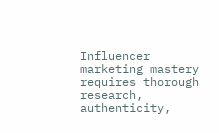Influencer marketing mastery requires thorough research, authenticity,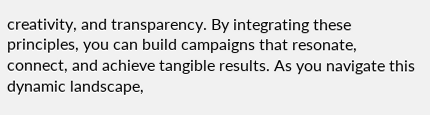creativity, and transparency. By integrating these principles, you can build campaigns that resonate, connect, and achieve tangible results. As you navigate this dynamic landscape,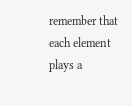remember that each element plays a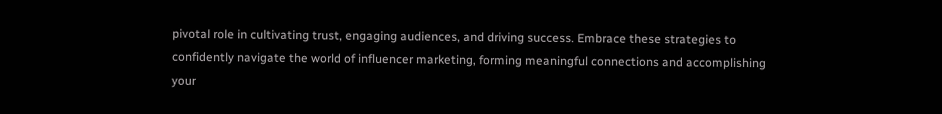pivotal role in cultivating trust, engaging audiences, and driving success. Embrace these strategies to confidently navigate the world of influencer marketing, forming meaningful connections and accomplishing your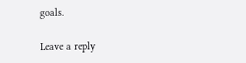goals.

Leave a reply